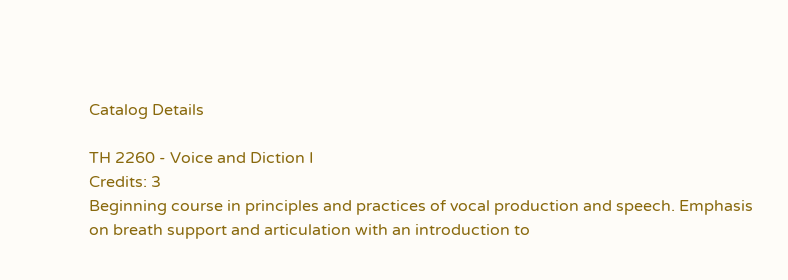Catalog Details

TH 2260 - Voice and Diction I
Credits: 3
Beginning course in principles and practices of vocal production and speech. Emphasis on breath support and articulation with an introduction to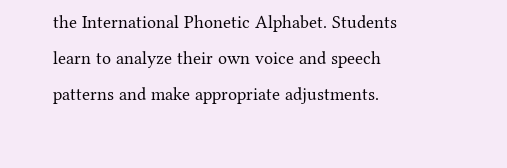the International Phonetic Alphabet. Students learn to analyze their own voice and speech patterns and make appropriate adjustments.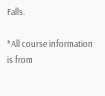Falls.

*All course information is from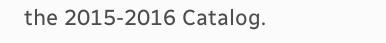the 2015-2016 Catalog.